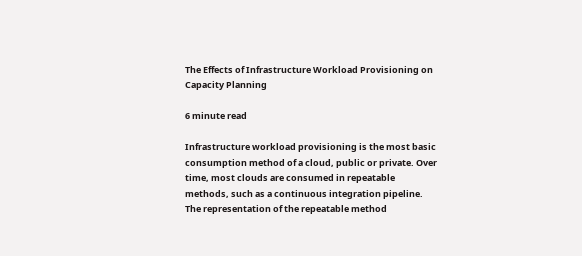The Effects of Infrastructure Workload Provisioning on Capacity Planning

6 minute read

Infrastructure workload provisioning is the most basic consumption method of a cloud, public or private. Over time, most clouds are consumed in repeatable methods, such as a continuous integration pipeline. The representation of the repeatable method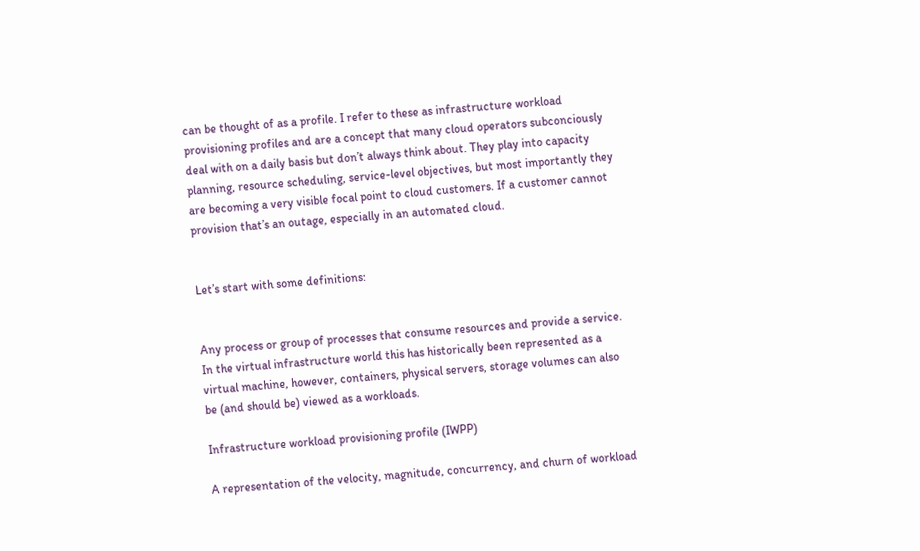can be thought of as a profile. I refer to these as infrastructure workload provisioning profiles and are a concept that many cloud operators subconciously deal with on a daily basis but don’t always think about. They play into capacity planning, resource scheduling, service-level objectives, but most importantly they are becoming a very visible focal point to cloud customers. If a customer cannot provision that’s an outage, especially in an automated cloud.


Let’s start with some definitions:


Any process or group of processes that consume resources and provide a service. In the virtual infrastructure world this has historically been represented as a virtual machine, however, containers, physical servers, storage volumes can also be (and should be) viewed as a workloads.

Infrastructure workload provisioning profile (IWPP)

A representation of the velocity, magnitude, concurrency, and churn of workload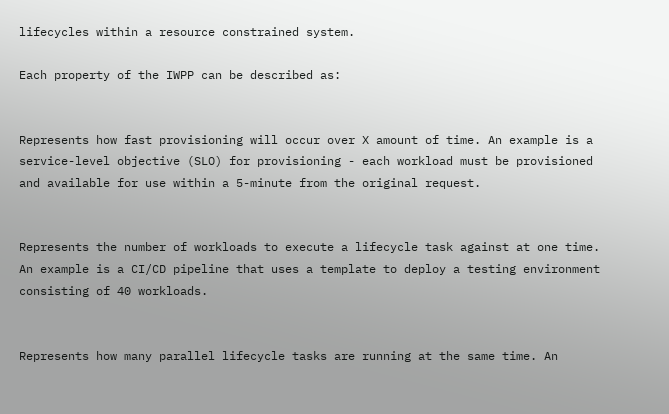lifecycles within a resource constrained system.

Each property of the IWPP can be described as:


Represents how fast provisioning will occur over X amount of time. An example is a service-level objective (SLO) for provisioning - each workload must be provisioned and available for use within a 5-minute from the original request.


Represents the number of workloads to execute a lifecycle task against at one time. An example is a CI/CD pipeline that uses a template to deploy a testing environment consisting of 40 workloads.


Represents how many parallel lifecycle tasks are running at the same time. An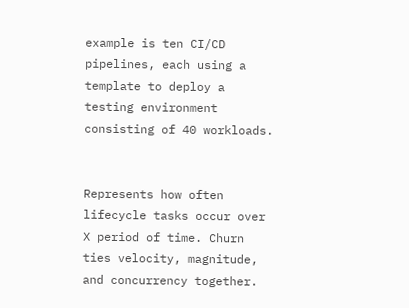example is ten CI/CD pipelines, each using a template to deploy a testing environment consisting of 40 workloads.


Represents how often lifecycle tasks occur over X period of time. Churn ties velocity, magnitude, and concurrency together.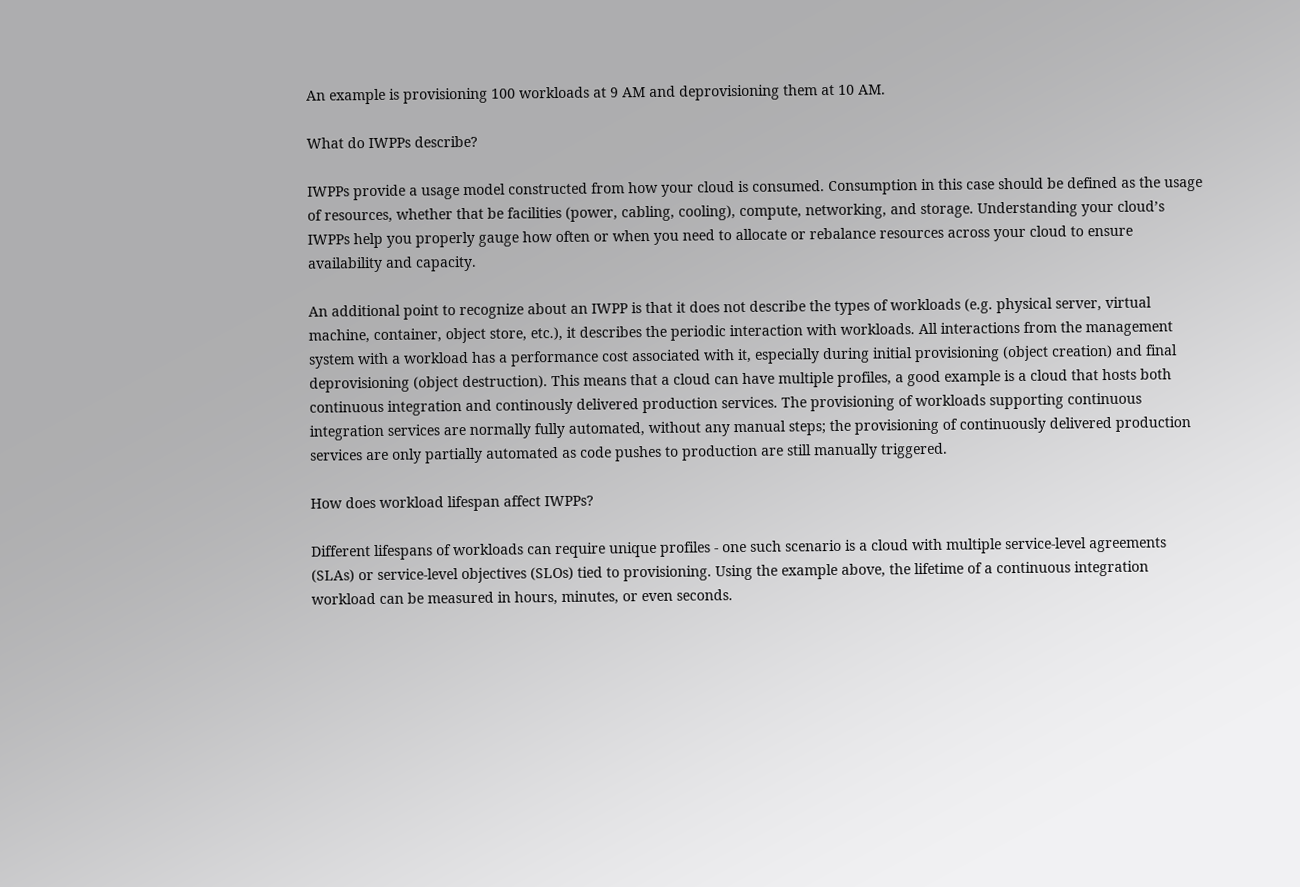An example is provisioning 100 workloads at 9 AM and deprovisioning them at 10 AM.

What do IWPPs describe?

IWPPs provide a usage model constructed from how your cloud is consumed. Consumption in this case should be defined as the usage of resources, whether that be facilities (power, cabling, cooling), compute, networking, and storage. Understanding your cloud’s IWPPs help you properly gauge how often or when you need to allocate or rebalance resources across your cloud to ensure availability and capacity.

An additional point to recognize about an IWPP is that it does not describe the types of workloads (e.g. physical server, virtual machine, container, object store, etc.), it describes the periodic interaction with workloads. All interactions from the management system with a workload has a performance cost associated with it, especially during initial provisioning (object creation) and final deprovisioning (object destruction). This means that a cloud can have multiple profiles, a good example is a cloud that hosts both continuous integration and continously delivered production services. The provisioning of workloads supporting continuous integration services are normally fully automated, without any manual steps; the provisioning of continuously delivered production services are only partially automated as code pushes to production are still manually triggered.

How does workload lifespan affect IWPPs?

Different lifespans of workloads can require unique profiles - one such scenario is a cloud with multiple service-level agreements (SLAs) or service-level objectives (SLOs) tied to provisioning. Using the example above, the lifetime of a continuous integration workload can be measured in hours, minutes, or even seconds.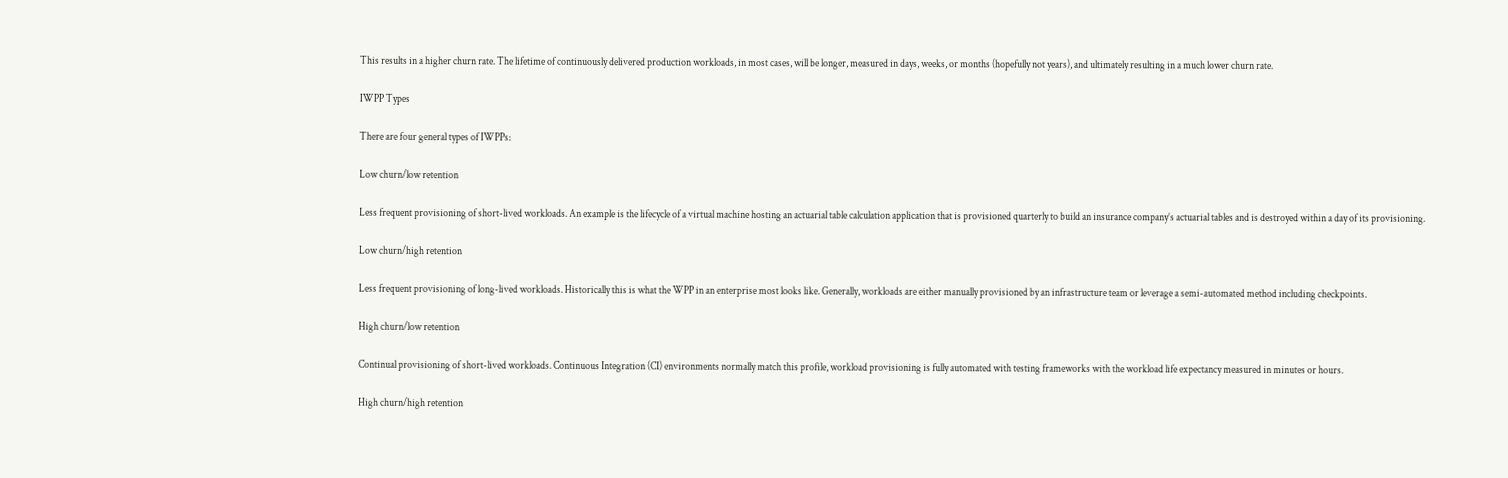This results in a higher churn rate. The lifetime of continuously delivered production workloads, in most cases, will be longer, measured in days, weeks, or months (hopefully not years), and ultimately resulting in a much lower churn rate.

IWPP Types

There are four general types of IWPPs:

Low churn/low retention

Less frequent provisioning of short-lived workloads. An example is the lifecycle of a virtual machine hosting an actuarial table calculation application that is provisioned quarterly to build an insurance company’s actuarial tables and is destroyed within a day of its provisioning.

Low churn/high retention

Less frequent provisioning of long-lived workloads. Historically this is what the WPP in an enterprise most looks like. Generally, workloads are either manually provisioned by an infrastructure team or leverage a semi-automated method including checkpoints.

High churn/low retention

Continual provisioning of short-lived workloads. Continuous Integration (CI) environments normally match this profile, workload provisioning is fully automated with testing frameworks with the workload life expectancy measured in minutes or hours.

High churn/high retention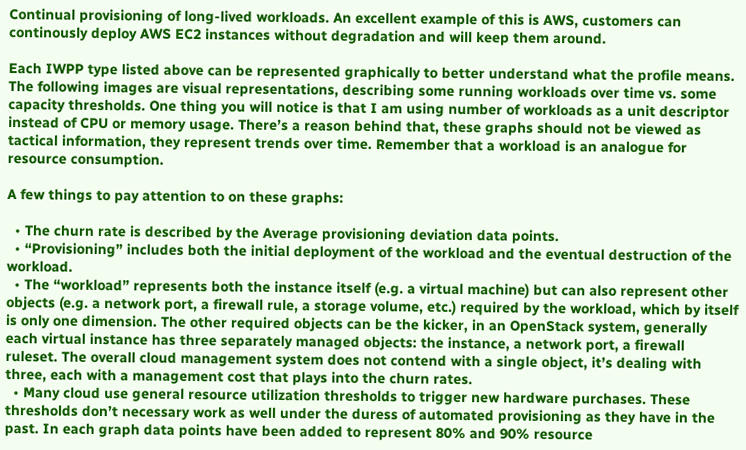Continual provisioning of long-lived workloads. An excellent example of this is AWS, customers can continously deploy AWS EC2 instances without degradation and will keep them around.

Each IWPP type listed above can be represented graphically to better understand what the profile means. The following images are visual representations, describing some running workloads over time vs. some capacity thresholds. One thing you will notice is that I am using number of workloads as a unit descriptor instead of CPU or memory usage. There’s a reason behind that, these graphs should not be viewed as tactical information, they represent trends over time. Remember that a workload is an analogue for resource consumption.

A few things to pay attention to on these graphs:

  • The churn rate is described by the Average provisioning deviation data points.
  • “Provisioning” includes both the initial deployment of the workload and the eventual destruction of the workload.
  • The “workload” represents both the instance itself (e.g. a virtual machine) but can also represent other objects (e.g. a network port, a firewall rule, a storage volume, etc.) required by the workload, which by itself is only one dimension. The other required objects can be the kicker, in an OpenStack system, generally each virtual instance has three separately managed objects: the instance, a network port, a firewall ruleset. The overall cloud management system does not contend with a single object, it’s dealing with three, each with a management cost that plays into the churn rates.
  • Many cloud use general resource utilization thresholds to trigger new hardware purchases. These thresholds don’t necessary work as well under the duress of automated provisioning as they have in the past. In each graph data points have been added to represent 80% and 90% resource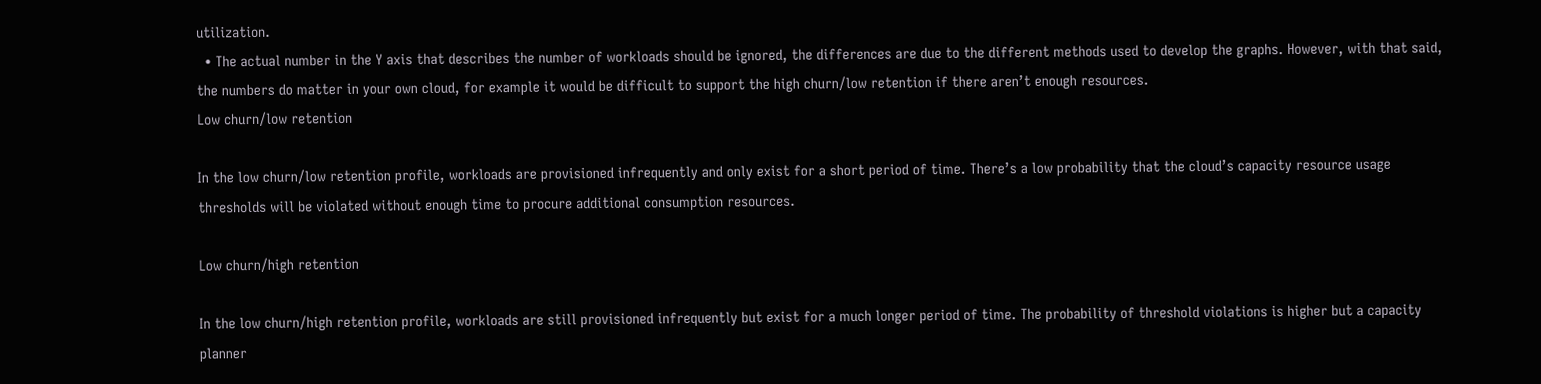utilization.
  • The actual number in the Y axis that describes the number of workloads should be ignored, the differences are due to the different methods used to develop the graphs. However, with that said, the numbers do matter in your own cloud, for example it would be difficult to support the high churn/low retention if there aren’t enough resources.
Low churn/low retention

In the low churn/low retention profile, workloads are provisioned infrequently and only exist for a short period of time. There’s a low probability that the cloud’s capacity resource usage thresholds will be violated without enough time to procure additional consumption resources.

Low churn/high retention

In the low churn/high retention profile, workloads are still provisioned infrequently but exist for a much longer period of time. The probability of threshold violations is higher but a capacity planner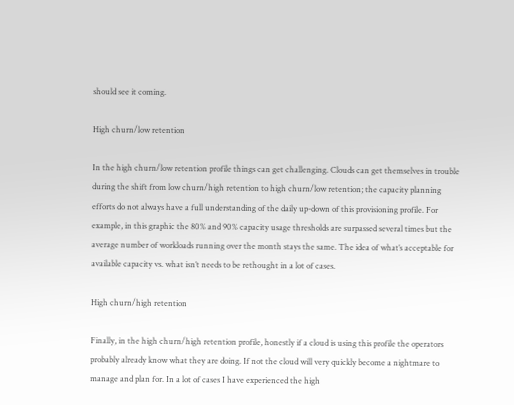should see it coming.

High churn/low retention

In the high churn/low retention profile things can get challenging. Clouds can get themselves in trouble during the shift from low churn/high retention to high churn/low retention; the capacity planning efforts do not always have a full understanding of the daily up-down of this provisioning profile. For example, in this graphic the 80% and 90% capacity usage thresholds are surpassed several times but the average number of workloads running over the month stays the same. The idea of what’s acceptable for available capacity vs. what isn’t needs to be rethought in a lot of cases.

High churn/high retention

Finally, in the high churn/high retention profile, honestly if a cloud is using this profile the operators probably already know what they are doing. If not the cloud will very quickly become a nightmare to manage and plan for. In a lot of cases I have experienced the high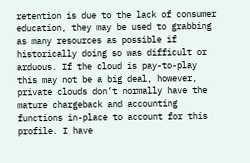retention is due to the lack of consumer education, they may be used to grabbing as many resources as possible if historically doing so was difficult or arduous. If the cloud is pay-to-play this may not be a big deal, however, private clouds don’t normally have the mature chargeback and accounting functions in-place to account for this profile. I have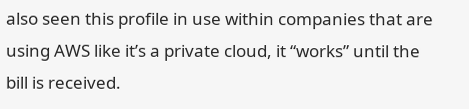also seen this profile in use within companies that are using AWS like it’s a private cloud, it “works” until the bill is received.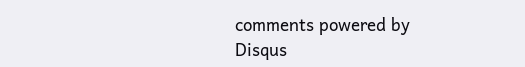comments powered by Disqus